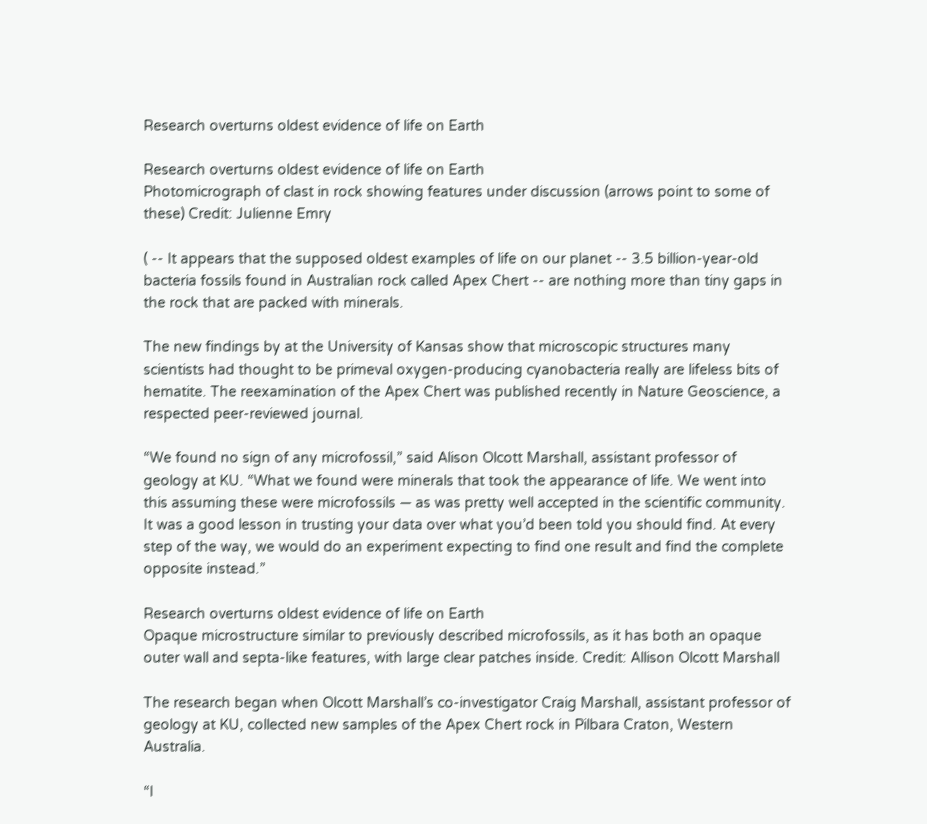Research overturns oldest evidence of life on Earth

Research overturns oldest evidence of life on Earth
Photomicrograph of clast in rock showing features under discussion (arrows point to some of these) Credit: Julienne Emry

( -- It appears that the supposed oldest examples of life on our planet -- 3.5 billion-year-old bacteria fossils found in Australian rock called Apex Chert -- are nothing more than tiny gaps in the rock that are packed with minerals.

The new findings by at the University of Kansas show that microscopic structures many scientists had thought to be primeval oxygen-producing cyanobacteria really are lifeless bits of hematite. The reexamination of the Apex Chert was published recently in Nature Geoscience, a respected peer-reviewed journal.

“We found no sign of any microfossil,” said Alison Olcott Marshall, assistant professor of geology at KU. “What we found were minerals that took the appearance of life. We went into this assuming these were microfossils — as was pretty well accepted in the scientific community. It was a good lesson in trusting your data over what you’d been told you should find. At every step of the way, we would do an experiment expecting to find one result and find the complete opposite instead.”

Research overturns oldest evidence of life on Earth
Opaque microstructure similar to previously described microfossils, as it has both an opaque outer wall and septa-like features, with large clear patches inside. Credit: Allison Olcott Marshall

The research began when Olcott Marshall’s co-investigator Craig Marshall, assistant professor of geology at KU, collected new samples of the Apex Chert rock in Pilbara Craton, Western Australia.

“I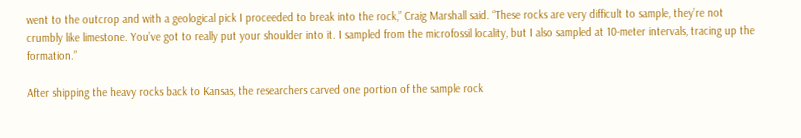went to the outcrop and with a geological pick I proceeded to break into the rock,” Craig Marshall said. “These rocks are very difficult to sample, they’re not crumbly like limestone. You’ve got to really put your shoulder into it. I sampled from the microfossil locality, but I also sampled at 10-meter intervals, tracing up the formation.”

After shipping the heavy rocks back to Kansas, the researchers carved one portion of the sample rock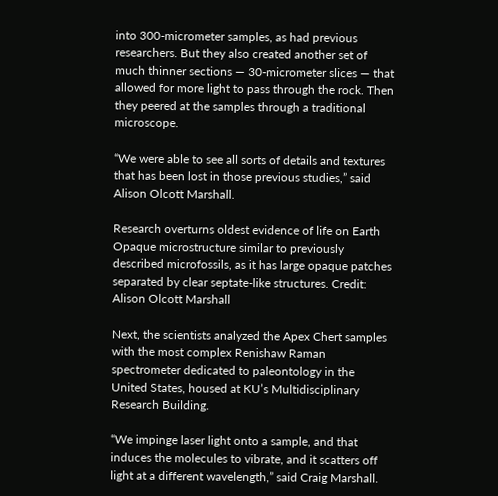into 300-micrometer samples, as had previous researchers. But they also created another set of much thinner sections — 30-micrometer slices — that allowed for more light to pass through the rock. Then they peered at the samples through a traditional microscope.

“We were able to see all sorts of details and textures that has been lost in those previous studies,” said Alison Olcott Marshall.

Research overturns oldest evidence of life on Earth
Opaque microstructure similar to previously described microfossils, as it has large opaque patches separated by clear septate-like structures. Credit: Alison Olcott Marshall

Next, the scientists analyzed the Apex Chert samples with the most complex Renishaw Raman spectrometer dedicated to paleontology in the United States, housed at KU’s Multidisciplinary Research Building.

“We impinge laser light onto a sample, and that induces the molecules to vibrate, and it scatters off light at a different wavelength,” said Craig Marshall.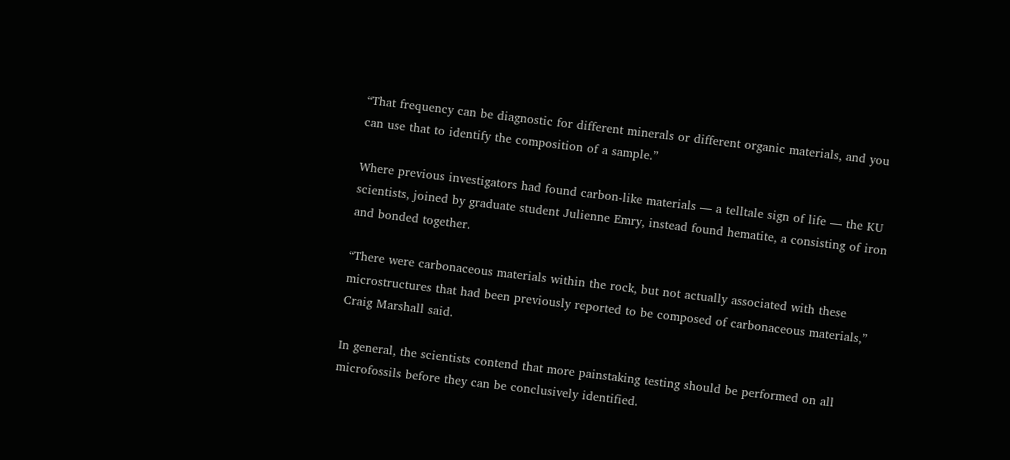“That frequency can be diagnostic for different minerals or different organic materials, and you can use that to identify the composition of a sample.”

Where previous investigators had found carbon-like materials — a telltale sign of life — the KU scientists, joined by graduate student Julienne Emry, instead found hematite, a consisting of iron and bonded together.

“There were carbonaceous materials within the rock, but not actually associated with these microstructures that had been previously reported to be composed of carbonaceous materials,” Craig Marshall said.

In general, the scientists contend that more painstaking testing should be performed on all microfossils before they can be conclusively identified.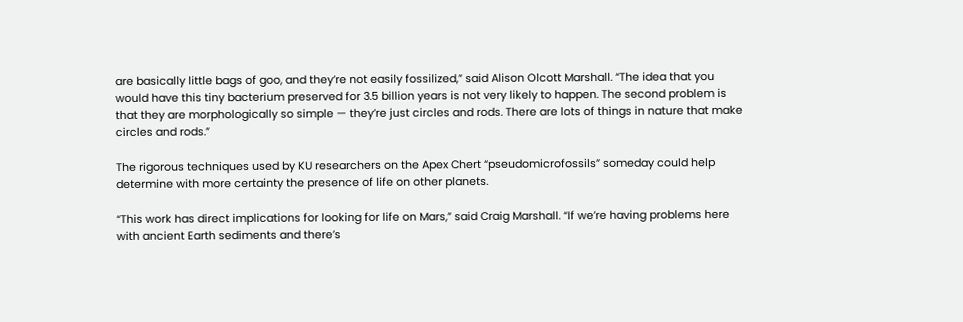are basically little bags of goo, and they’re not easily fossilized,” said Alison Olcott Marshall. “The idea that you would have this tiny bacterium preserved for 3.5 billion years is not very likely to happen. The second problem is that they are morphologically so simple — they’re just circles and rods. There are lots of things in nature that make circles and rods.”

The rigorous techniques used by KU researchers on the Apex Chert “pseudomicrofossils” someday could help determine with more certainty the presence of life on other planets.

“This work has direct implications for looking for life on Mars,” said Craig Marshall. “If we’re having problems here with ancient Earth sediments and there’s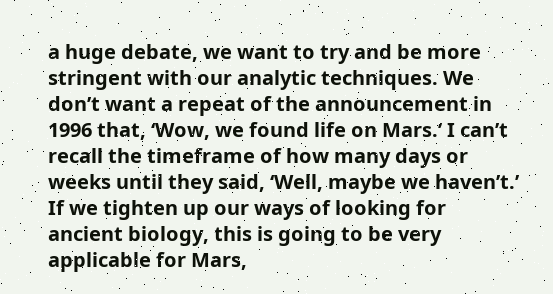a huge debate, we want to try and be more stringent with our analytic techniques. We don’t want a repeat of the announcement in 1996 that, ‘Wow, we found life on Mars.’ I can’t recall the timeframe of how many days or weeks until they said, ‘Well, maybe we haven’t.’ If we tighten up our ways of looking for ancient biology, this is going to be very applicable for Mars,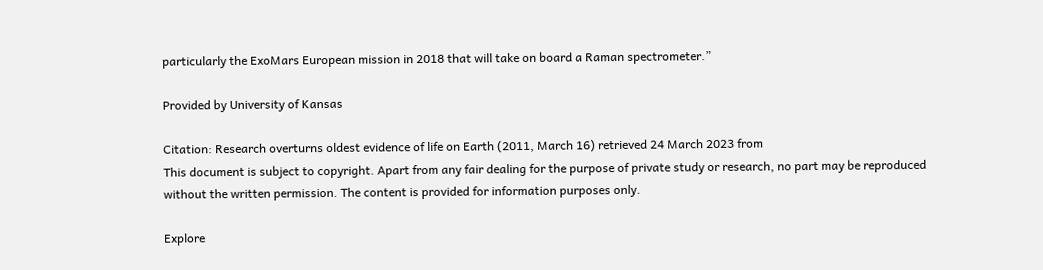particularly the ExoMars European mission in 2018 that will take on board a Raman spectrometer.”

Provided by University of Kansas

Citation: Research overturns oldest evidence of life on Earth (2011, March 16) retrieved 24 March 2023 from
This document is subject to copyright. Apart from any fair dealing for the purpose of private study or research, no part may be reproduced without the written permission. The content is provided for information purposes only.

Explore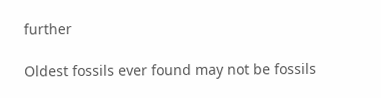further

Oldest fossils ever found may not be fossils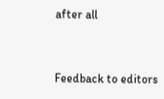after all


Feedback to editors